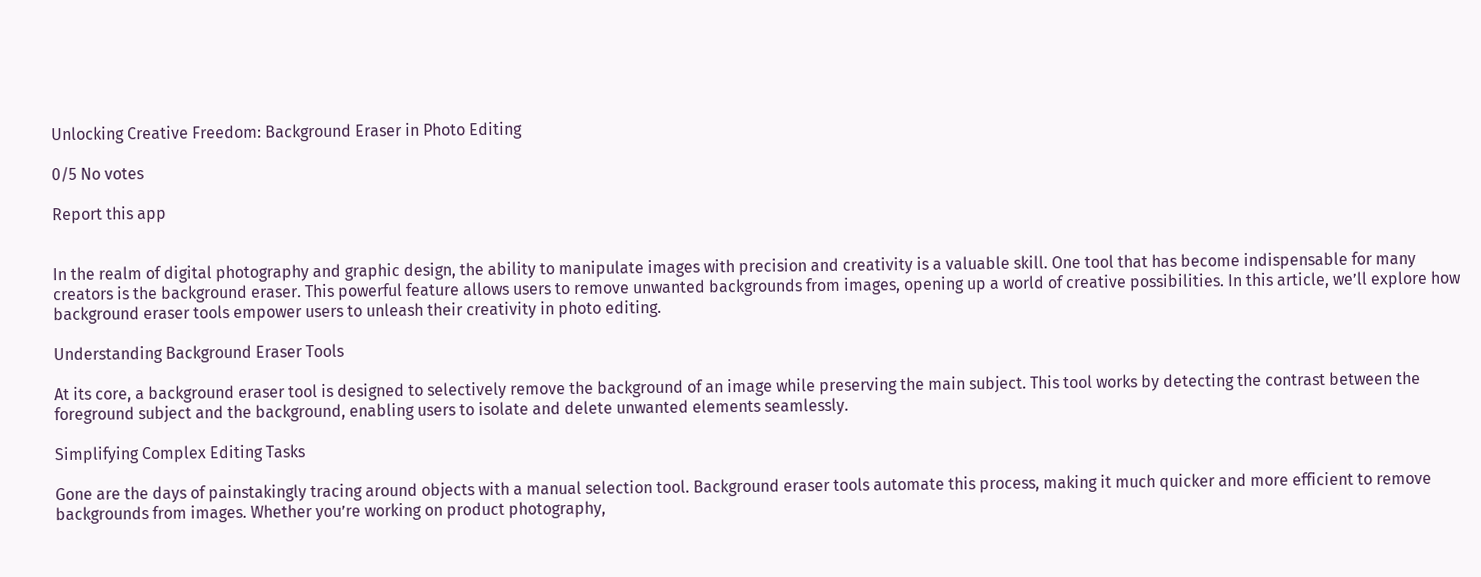Unlocking Creative Freedom: Background Eraser in Photo Editing

0/5 No votes

Report this app


In the realm of digital photography and graphic design, the ability to manipulate images with precision and creativity is a valuable skill. One tool that has become indispensable for many creators is the background eraser. This powerful feature allows users to remove unwanted backgrounds from images, opening up a world of creative possibilities. In this article, we’ll explore how background eraser tools empower users to unleash their creativity in photo editing.

Understanding Background Eraser Tools

At its core, a background eraser tool is designed to selectively remove the background of an image while preserving the main subject. This tool works by detecting the contrast between the foreground subject and the background, enabling users to isolate and delete unwanted elements seamlessly.

Simplifying Complex Editing Tasks

Gone are the days of painstakingly tracing around objects with a manual selection tool. Background eraser tools automate this process, making it much quicker and more efficient to remove backgrounds from images. Whether you’re working on product photography,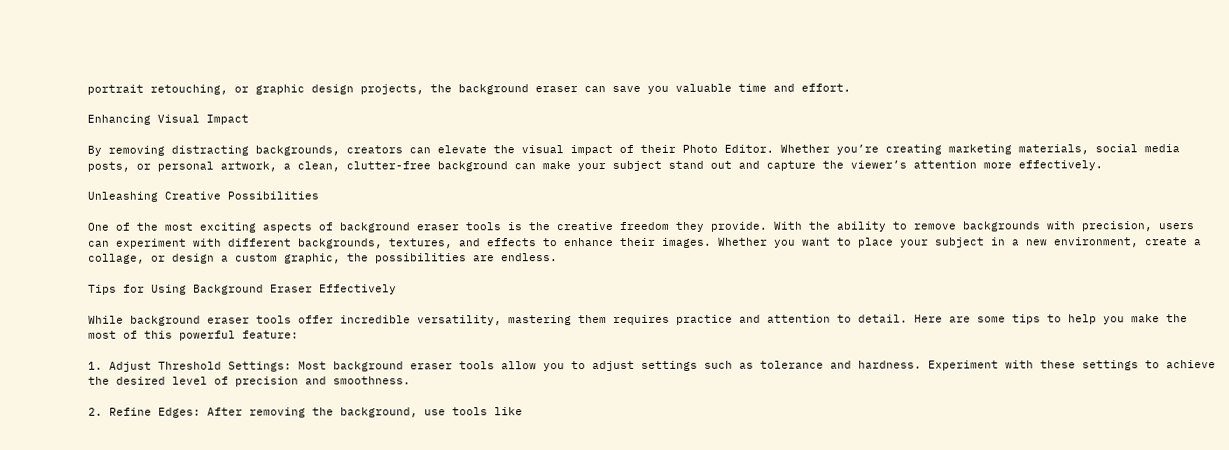portrait retouching, or graphic design projects, the background eraser can save you valuable time and effort.

Enhancing Visual Impact

By removing distracting backgrounds, creators can elevate the visual impact of their Photo Editor. Whether you’re creating marketing materials, social media posts, or personal artwork, a clean, clutter-free background can make your subject stand out and capture the viewer’s attention more effectively.

Unleashing Creative Possibilities

One of the most exciting aspects of background eraser tools is the creative freedom they provide. With the ability to remove backgrounds with precision, users can experiment with different backgrounds, textures, and effects to enhance their images. Whether you want to place your subject in a new environment, create a collage, or design a custom graphic, the possibilities are endless.

Tips for Using Background Eraser Effectively

While background eraser tools offer incredible versatility, mastering them requires practice and attention to detail. Here are some tips to help you make the most of this powerful feature:

1. Adjust Threshold Settings: Most background eraser tools allow you to adjust settings such as tolerance and hardness. Experiment with these settings to achieve the desired level of precision and smoothness.

2. Refine Edges: After removing the background, use tools like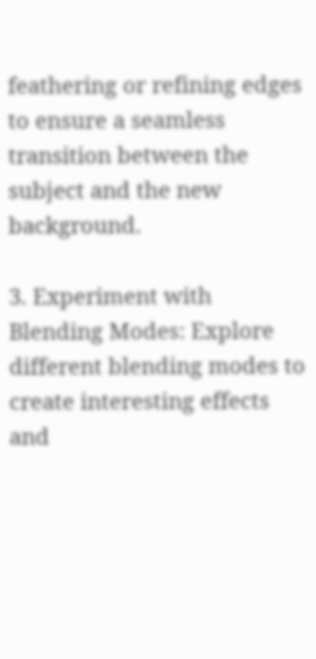feathering or refining edges to ensure a seamless transition between the subject and the new background.

3. Experiment with Blending Modes: Explore different blending modes to create interesting effects and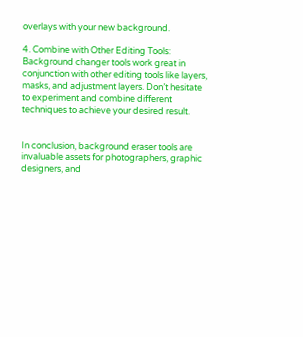overlays with your new background.

4. Combine with Other Editing Tools: Background changer tools work great in conjunction with other editing tools like layers, masks, and adjustment layers. Don’t hesitate to experiment and combine different techniques to achieve your desired result.


In conclusion, background eraser tools are invaluable assets for photographers, graphic designers, and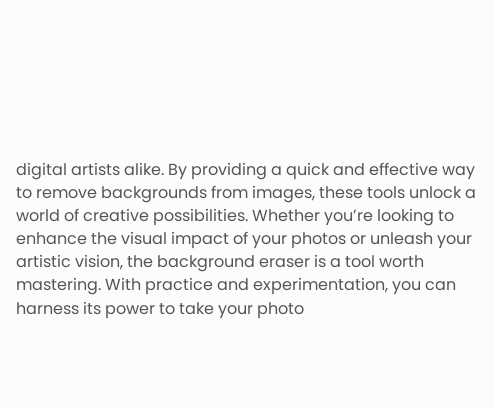digital artists alike. By providing a quick and effective way to remove backgrounds from images, these tools unlock a world of creative possibilities. Whether you’re looking to enhance the visual impact of your photos or unleash your artistic vision, the background eraser is a tool worth mastering. With practice and experimentation, you can harness its power to take your photo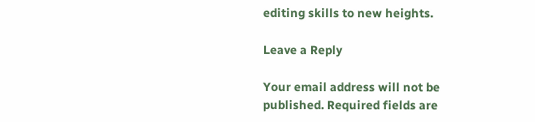editing skills to new heights.

Leave a Reply

Your email address will not be published. Required fields are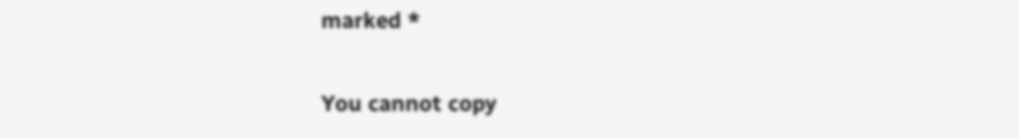marked *

You cannot copy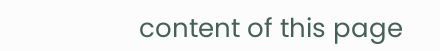content of this page